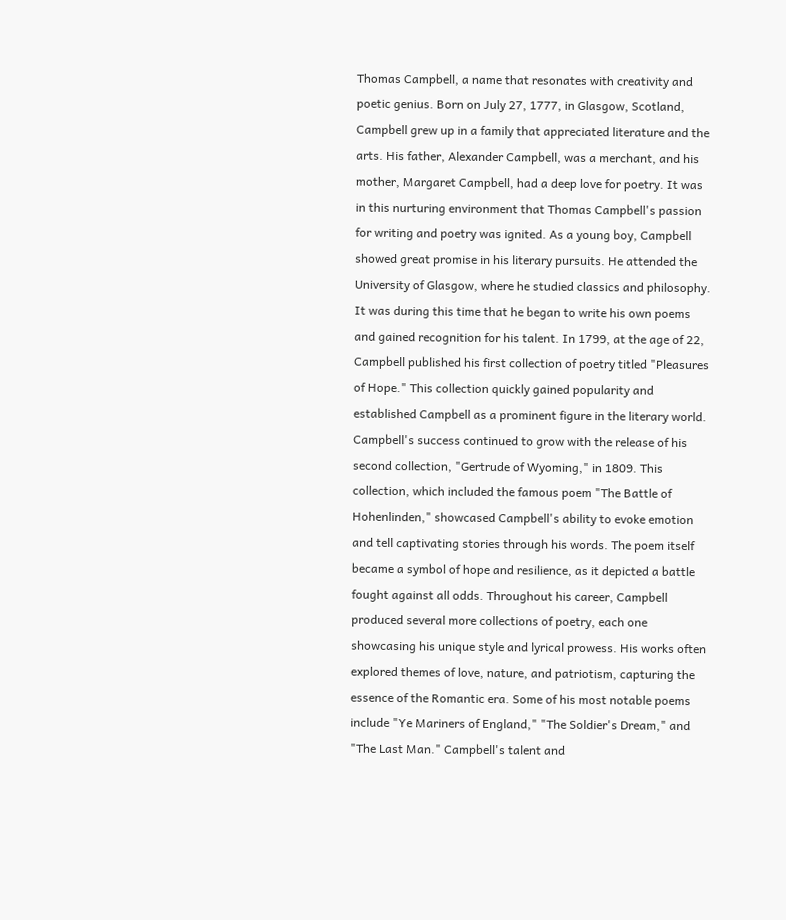Thomas Campbell, a name that resonates with creativity and poetic genius. Born on July 27, 1777, in Glasgow, Scotland, Campbell grew up in a family that appreciated literature and the arts. His father, Alexander Campbell, was a merchant, and his mother, Margaret Campbell, had a deep love for poetry. It was in this nurturing environment that Thomas Campbell's passion for writing and poetry was ignited. As a young boy, Campbell showed great promise in his literary pursuits. He attended the University of Glasgow, where he studied classics and philosophy. It was during this time that he began to write his own poems and gained recognition for his talent. In 1799, at the age of 22, Campbell published his first collection of poetry titled "Pleasures of Hope." This collection quickly gained popularity and established Campbell as a prominent figure in the literary world. Campbell's success continued to grow with the release of his second collection, "Gertrude of Wyoming," in 1809. This collection, which included the famous poem "The Battle of Hohenlinden," showcased Campbell's ability to evoke emotion and tell captivating stories through his words. The poem itself became a symbol of hope and resilience, as it depicted a battle fought against all odds. Throughout his career, Campbell produced several more collections of poetry, each one showcasing his unique style and lyrical prowess. His works often explored themes of love, nature, and patriotism, capturing the essence of the Romantic era. Some of his most notable poems include "Ye Mariners of England," "The Soldier's Dream," and "The Last Man." Campbell's talent and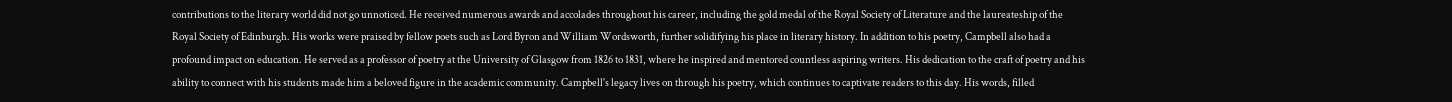contributions to the literary world did not go unnoticed. He received numerous awards and accolades throughout his career, including the gold medal of the Royal Society of Literature and the laureateship of the Royal Society of Edinburgh. His works were praised by fellow poets such as Lord Byron and William Wordsworth, further solidifying his place in literary history. In addition to his poetry, Campbell also had a profound impact on education. He served as a professor of poetry at the University of Glasgow from 1826 to 1831, where he inspired and mentored countless aspiring writers. His dedication to the craft of poetry and his ability to connect with his students made him a beloved figure in the academic community. Campbell's legacy lives on through his poetry, which continues to captivate readers to this day. His words, filled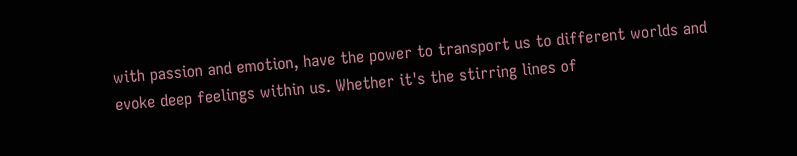with passion and emotion, have the power to transport us to different worlds and evoke deep feelings within us. Whether it's the stirring lines of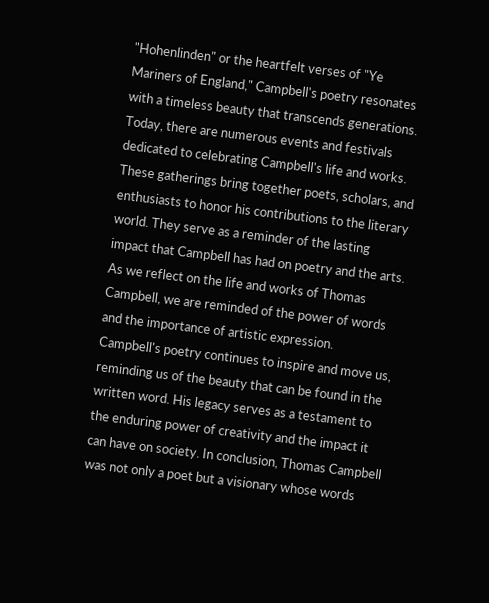"Hohenlinden" or the heartfelt verses of "Ye Mariners of England," Campbell's poetry resonates with a timeless beauty that transcends generations. Today, there are numerous events and festivals dedicated to celebrating Campbell's life and works. These gatherings bring together poets, scholars, and enthusiasts to honor his contributions to the literary world. They serve as a reminder of the lasting impact that Campbell has had on poetry and the arts. As we reflect on the life and works of Thomas Campbell, we are reminded of the power of words and the importance of artistic expression. Campbell's poetry continues to inspire and move us, reminding us of the beauty that can be found in the written word. His legacy serves as a testament to the enduring power of creativity and the impact it can have on society. In conclusion, Thomas Campbell was not only a poet but a visionary whose words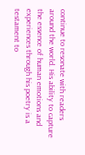continue to resonate with readers around the world. His ability to capture the essence of human emotions and experiences through his poetry is a testament to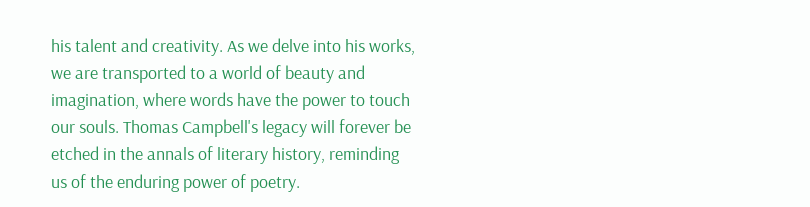his talent and creativity. As we delve into his works, we are transported to a world of beauty and imagination, where words have the power to touch our souls. Thomas Campbell's legacy will forever be etched in the annals of literary history, reminding us of the enduring power of poetry.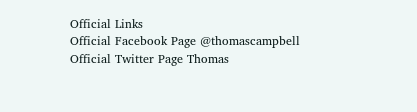Official Links
Official Facebook Page @thomascampbell
Official Twitter Page Thomas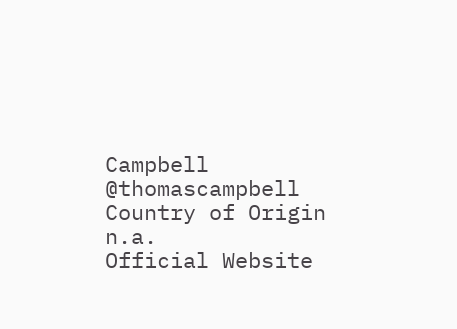Campbell @thomascampbell
Country of Origin n.a.
Official Website